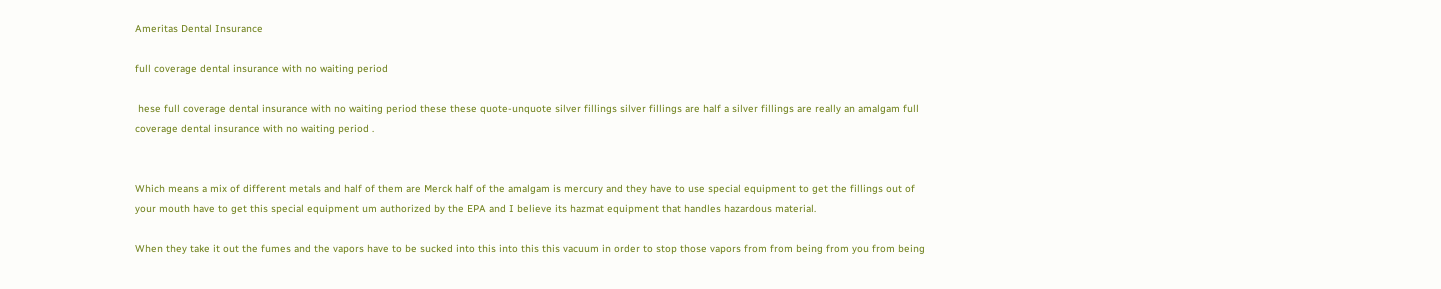Ameritas Dental Insurance

full coverage dental insurance with no waiting period

 hese full coverage dental insurance with no waiting period these these quote-unquote silver fillings silver fillings are half a silver fillings are really an amalgam full coverage dental insurance with no waiting period .


Which means a mix of different metals and half of them are Merck half of the amalgam is mercury and they have to use special equipment to get the fillings out of your mouth have to get this special equipment um authorized by the EPA and I believe its hazmat equipment that handles hazardous material.

When they take it out the fumes and the vapors have to be sucked into this into this this vacuum in order to stop those vapors from from being from you from being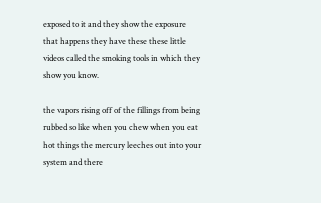exposed to it and they show the exposure that happens they have these these little videos called the smoking tools in which they show you know.

the vapors rising off of the fillings from being rubbed so like when you chew when you eat hot things the mercury leeches out into your system and there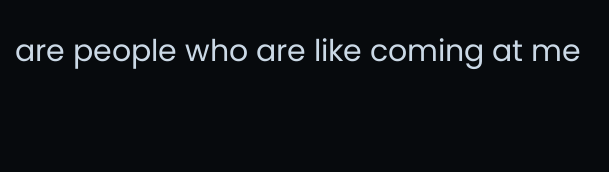are people who are like coming at me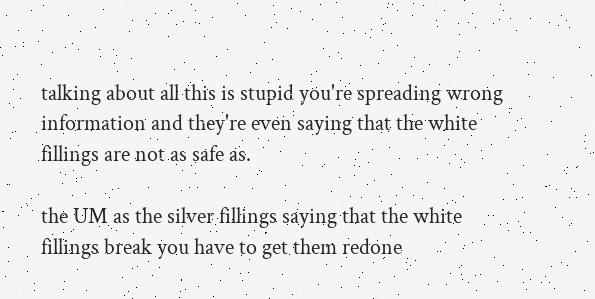talking about all this is stupid you're spreading wrong information and they're even saying that the white fillings are not as safe as.

the UM as the silver fillings saying that the white fillings break you have to get them redone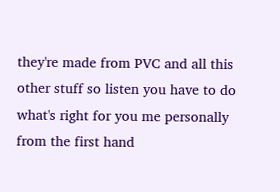they're made from PVC and all this other stuff so listen you have to do what's right for you me personally from the first hand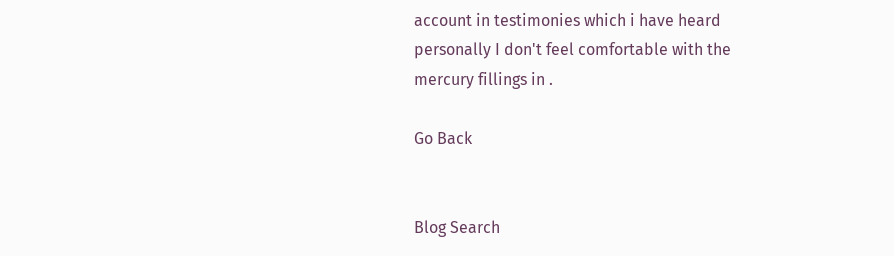account in testimonies which i have heard personally I don't feel comfortable with the mercury fillings in .

Go Back


Blog Search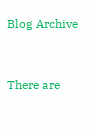Blog Archive


There are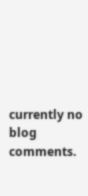currently no blog comments.